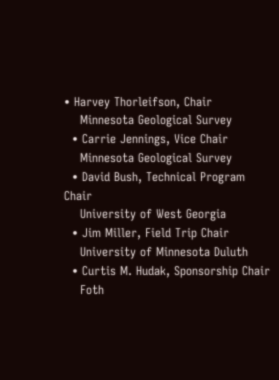• Harvey Thorleifson, Chair
    Minnesota Geological Survey
  • Carrie Jennings, Vice Chair
    Minnesota Geological Survey
  • David Bush, Technical Program Chair
    University of West Georgia
  • Jim Miller, Field Trip Chair
    University of Minnesota Duluth
  • Curtis M. Hudak, Sponsorship Chair
    Foth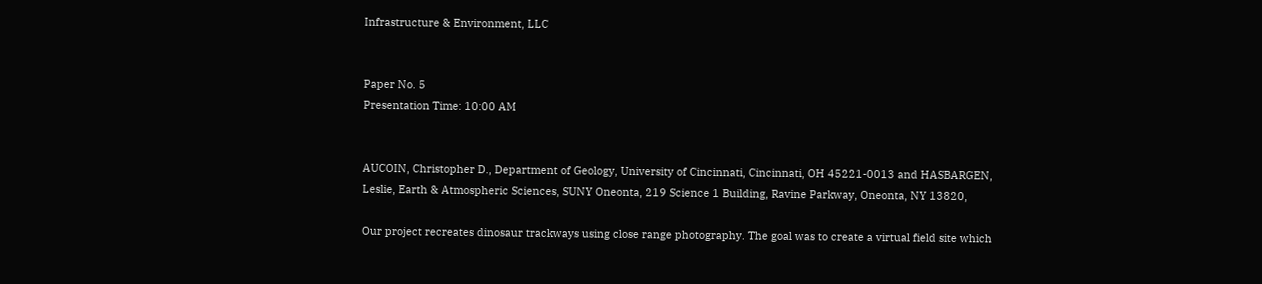Infrastructure & Environment, LLC


Paper No. 5
Presentation Time: 10:00 AM


AUCOIN, Christopher D., Department of Geology, University of Cincinnati, Cincinnati, OH 45221-0013 and HASBARGEN, Leslie, Earth & Atmospheric Sciences, SUNY Oneonta, 219 Science 1 Building, Ravine Parkway, Oneonta, NY 13820,

Our project recreates dinosaur trackways using close range photography. The goal was to create a virtual field site which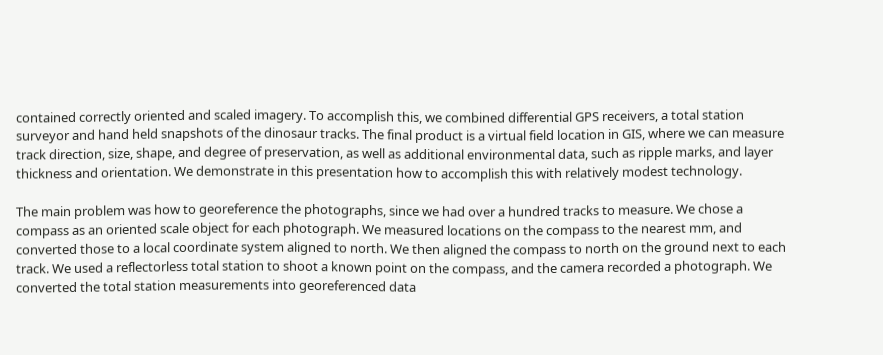contained correctly oriented and scaled imagery. To accomplish this, we combined differential GPS receivers, a total station surveyor and hand held snapshots of the dinosaur tracks. The final product is a virtual field location in GIS, where we can measure track direction, size, shape, and degree of preservation, as well as additional environmental data, such as ripple marks, and layer thickness and orientation. We demonstrate in this presentation how to accomplish this with relatively modest technology.

The main problem was how to georeference the photographs, since we had over a hundred tracks to measure. We chose a compass as an oriented scale object for each photograph. We measured locations on the compass to the nearest mm, and converted those to a local coordinate system aligned to north. We then aligned the compass to north on the ground next to each track. We used a reflectorless total station to shoot a known point on the compass, and the camera recorded a photograph. We converted the total station measurements into georeferenced data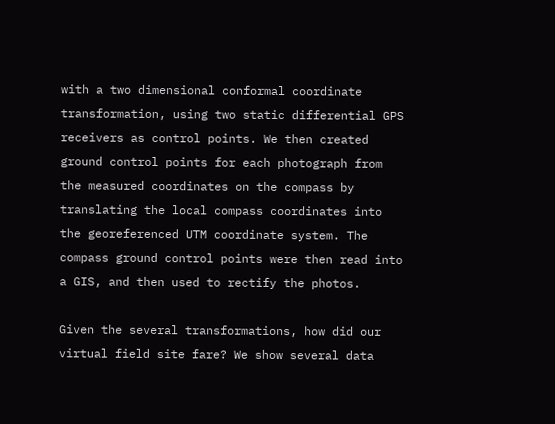with a two dimensional conformal coordinate transformation, using two static differential GPS receivers as control points. We then created ground control points for each photograph from the measured coordinates on the compass by translating the local compass coordinates into the georeferenced UTM coordinate system. The compass ground control points were then read into a GIS, and then used to rectify the photos.

Given the several transformations, how did our virtual field site fare? We show several data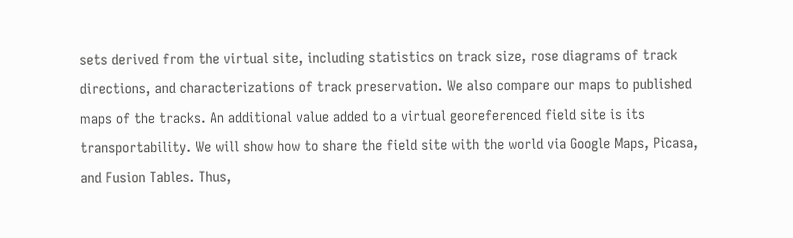sets derived from the virtual site, including statistics on track size, rose diagrams of track directions, and characterizations of track preservation. We also compare our maps to published maps of the tracks. An additional value added to a virtual georeferenced field site is its transportability. We will show how to share the field site with the world via Google Maps, Picasa, and Fusion Tables. Thus,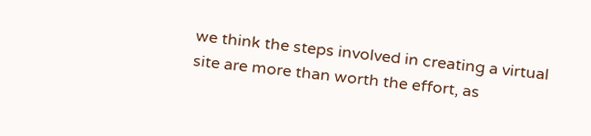we think the steps involved in creating a virtual site are more than worth the effort, as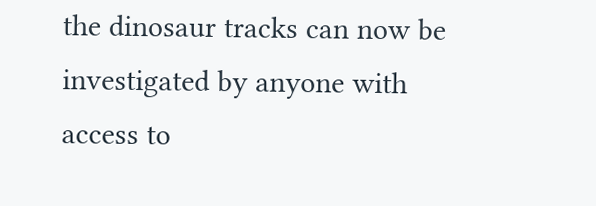the dinosaur tracks can now be investigated by anyone with access to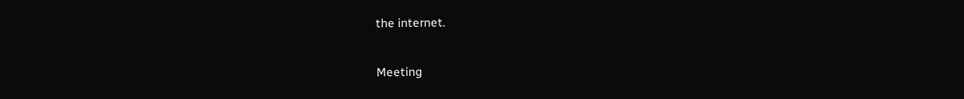the internet.

Meeting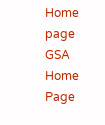Home page GSA Home Page